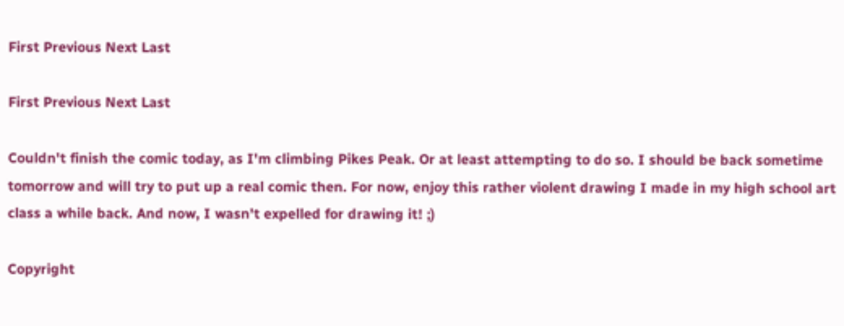First Previous Next Last

First Previous Next Last

Couldn't finish the comic today, as I'm climbing Pikes Peak. Or at least attempting to do so. I should be back sometime tomorrow and will try to put up a real comic then. For now, enjoy this rather violent drawing I made in my high school art class a while back. And now, I wasn't expelled for drawing it! ;)

Copyright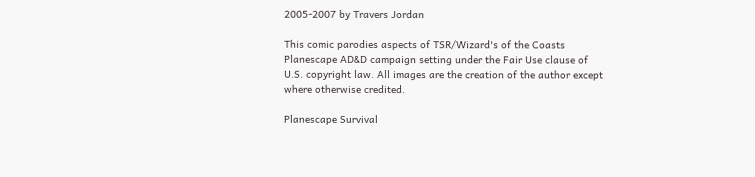2005-2007 by Travers Jordan

This comic parodies aspects of TSR/Wizard's of the Coasts Planescape AD&D campaign setting under the Fair Use clause of U.S. copyright law. All images are the creation of the author except where otherwise credited.

Planescape Survival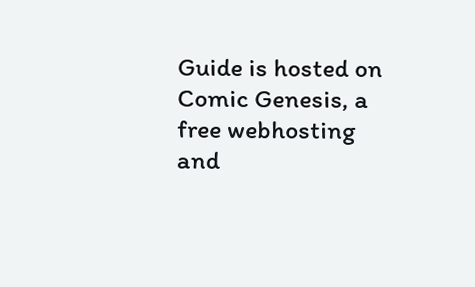Guide is hosted on Comic Genesis, a free webhosting and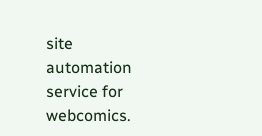site automation service for webcomics.